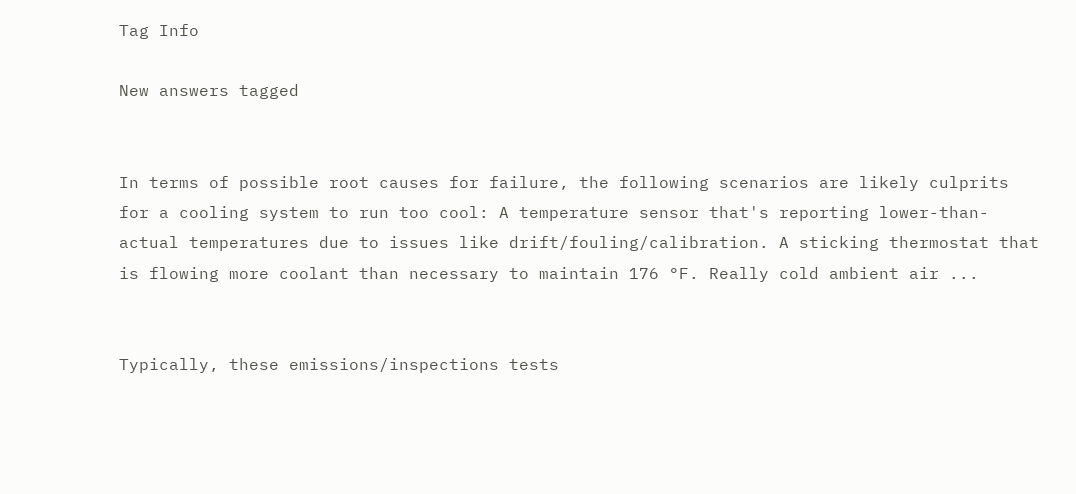Tag Info

New answers tagged


In terms of possible root causes for failure, the following scenarios are likely culprits for a cooling system to run too cool: A temperature sensor that's reporting lower-than-actual temperatures due to issues like drift/fouling/calibration. A sticking thermostat that is flowing more coolant than necessary to maintain 176 °F. Really cold ambient air ...


Typically, these emissions/inspections tests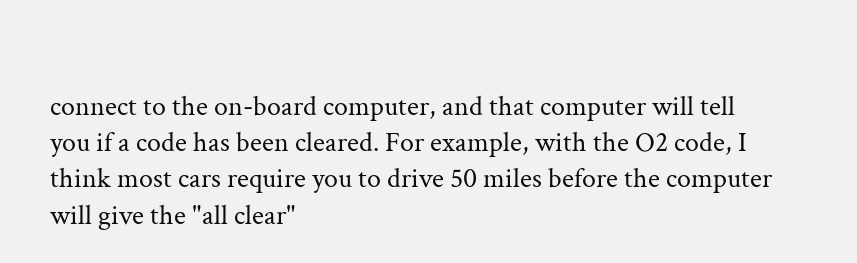connect to the on-board computer, and that computer will tell you if a code has been cleared. For example, with the O2 code, I think most cars require you to drive 50 miles before the computer will give the "all clear"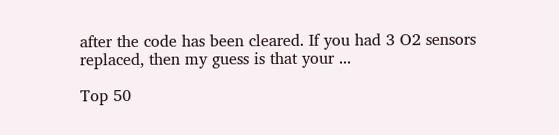after the code has been cleared. If you had 3 O2 sensors replaced, then my guess is that your ...

Top 50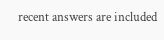recent answers are included